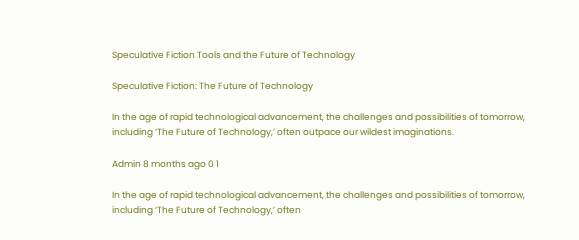Speculative Fiction Tools and the Future of Technology

Speculative Fiction: The Future of Technology

In the age of rapid technological advancement, the challenges and possibilities of tomorrow, including ‘The Future of Technology,’ often outpace our wildest imaginations.

Admin 8 months ago 0 1

In the age of rapid technological advancement, the challenges and possibilities of tomorrow, including ‘The Future of Technology,’ often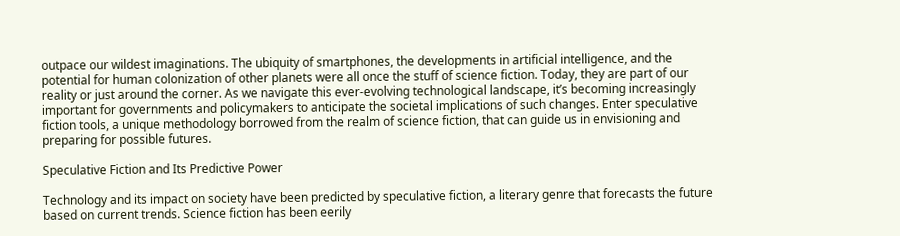outpace our wildest imaginations. The ubiquity of smartphones, the developments in artificial intelligence, and the potential for human colonization of other planets were all once the stuff of science fiction. Today, they are part of our reality or just around the corner. As we navigate this ever-evolving technological landscape, it’s becoming increasingly important for governments and policymakers to anticipate the societal implications of such changes. Enter speculative fiction tools, a unique methodology borrowed from the realm of science fiction, that can guide us in envisioning and preparing for possible futures.

Speculative Fiction and Its Predictive Power

Technology and its impact on society have been predicted by speculative fiction, a literary genre that forecasts the future based on current trends. Science fiction has been eerily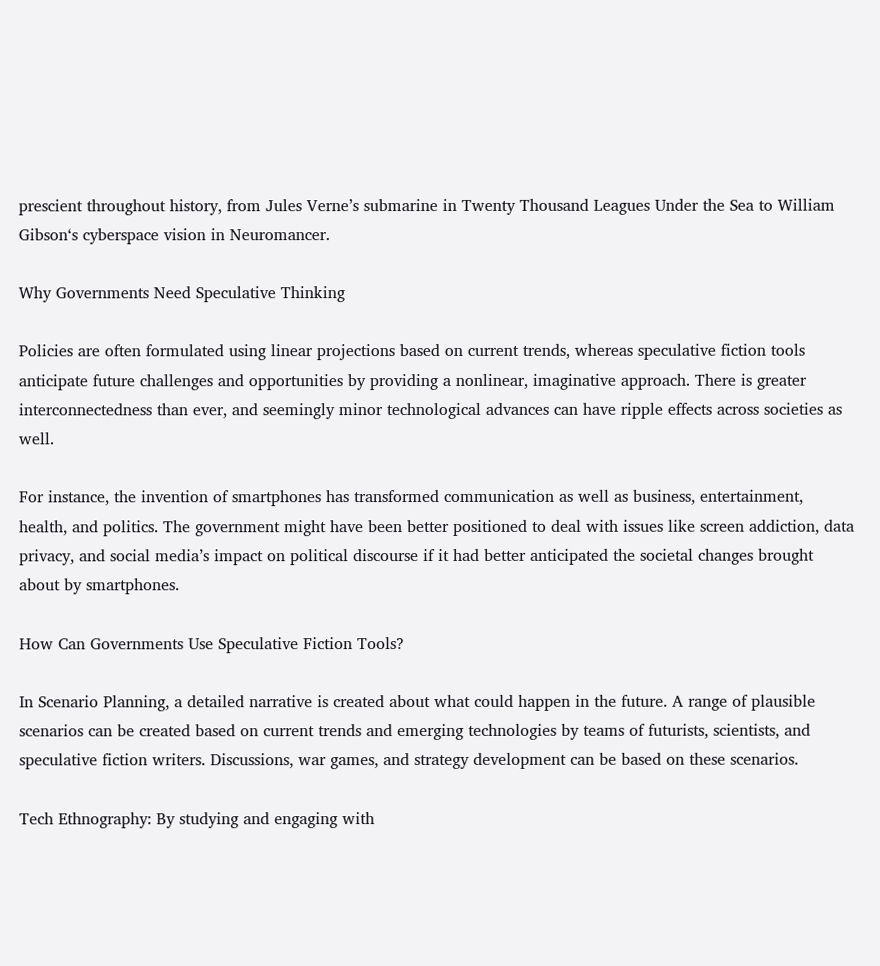prescient throughout history, from Jules Verne’s submarine in Twenty Thousand Leagues Under the Sea to William Gibson‘s cyberspace vision in Neuromancer.

Why Governments Need Speculative Thinking

Policies are often formulated using linear projections based on current trends, whereas speculative fiction tools anticipate future challenges and opportunities by providing a nonlinear, imaginative approach. There is greater interconnectedness than ever, and seemingly minor technological advances can have ripple effects across societies as well.

For instance, the invention of smartphones has transformed communication as well as business, entertainment, health, and politics. The government might have been better positioned to deal with issues like screen addiction, data privacy, and social media’s impact on political discourse if it had better anticipated the societal changes brought about by smartphones.

How Can Governments Use Speculative Fiction Tools?

In Scenario Planning, a detailed narrative is created about what could happen in the future. A range of plausible scenarios can be created based on current trends and emerging technologies by teams of futurists, scientists, and speculative fiction writers. Discussions, war games, and strategy development can be based on these scenarios.

Tech Ethnography: By studying and engaging with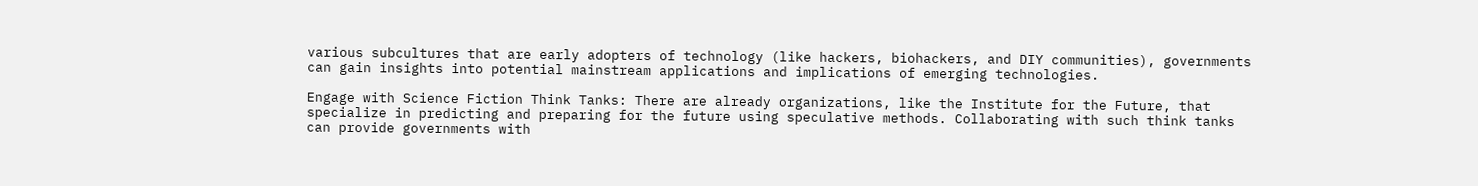various subcultures that are early adopters of technology (like hackers, biohackers, and DIY communities), governments can gain insights into potential mainstream applications and implications of emerging technologies.

Engage with Science Fiction Think Tanks: There are already organizations, like the Institute for the Future, that specialize in predicting and preparing for the future using speculative methods. Collaborating with such think tanks can provide governments with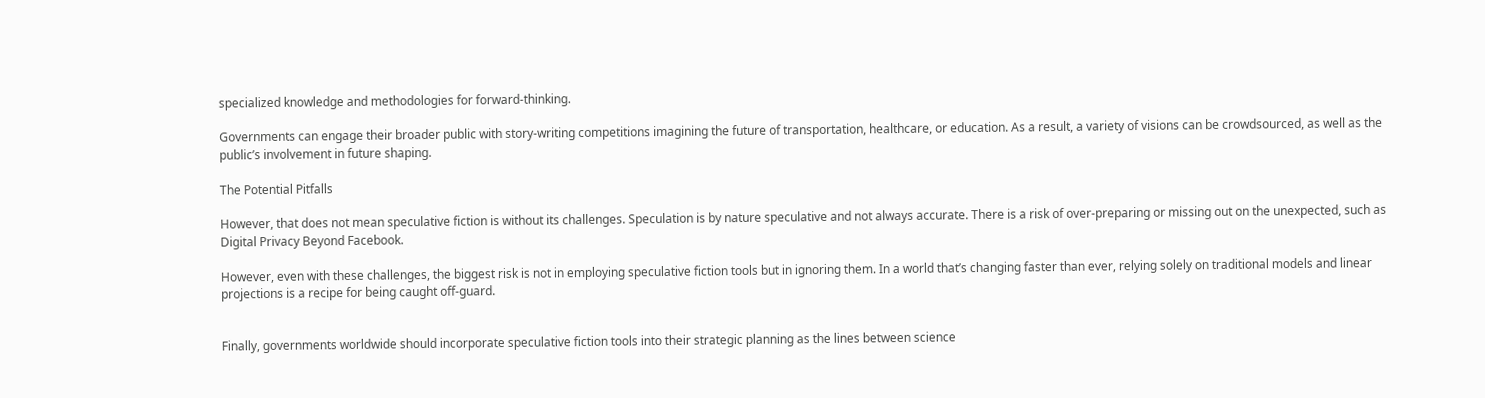specialized knowledge and methodologies for forward-thinking.

Governments can engage their broader public with story-writing competitions imagining the future of transportation, healthcare, or education. As a result, a variety of visions can be crowdsourced, as well as the public’s involvement in future shaping.

The Potential Pitfalls

However, that does not mean speculative fiction is without its challenges. Speculation is by nature speculative and not always accurate. There is a risk of over-preparing or missing out on the unexpected, such as Digital Privacy Beyond Facebook.

However, even with these challenges, the biggest risk is not in employing speculative fiction tools but in ignoring them. In a world that’s changing faster than ever, relying solely on traditional models and linear projections is a recipe for being caught off-guard.


Finally, governments worldwide should incorporate speculative fiction tools into their strategic planning as the lines between science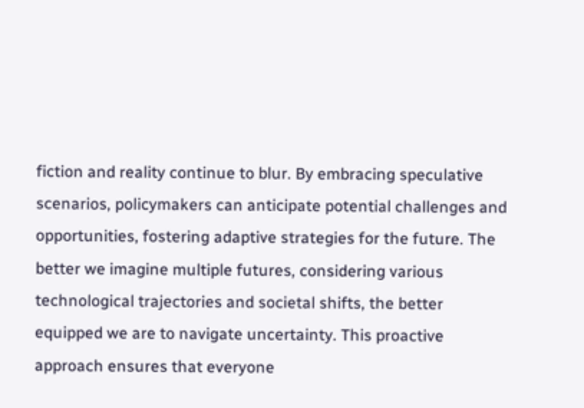fiction and reality continue to blur. By embracing speculative scenarios, policymakers can anticipate potential challenges and opportunities, fostering adaptive strategies for the future. The better we imagine multiple futures, considering various technological trajectories and societal shifts, the better equipped we are to navigate uncertainty. This proactive approach ensures that everyone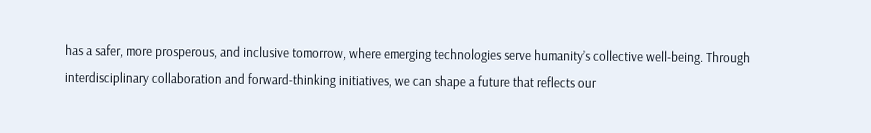has a safer, more prosperous, and inclusive tomorrow, where emerging technologies serve humanity’s collective well-being. Through interdisciplinary collaboration and forward-thinking initiatives, we can shape a future that reflects our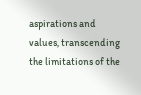aspirations and values, transcending the limitations of the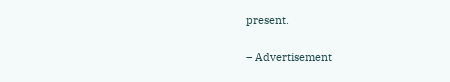present.

– Advertisement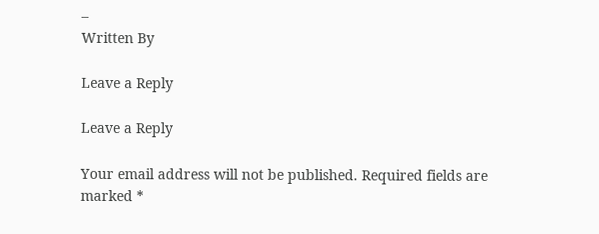–
Written By

Leave a Reply

Leave a Reply

Your email address will not be published. Required fields are marked *